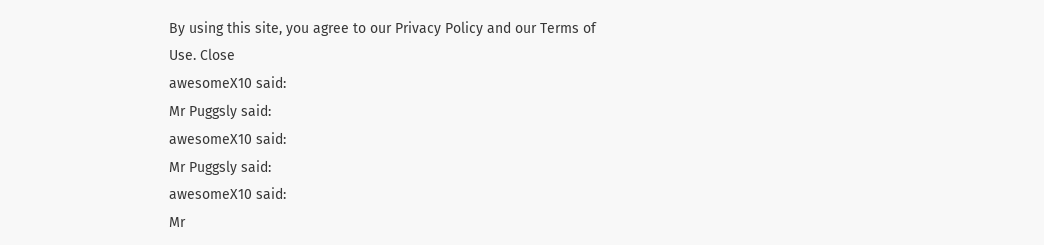By using this site, you agree to our Privacy Policy and our Terms of Use. Close
awesomeX10 said:
Mr Puggsly said:
awesomeX10 said:
Mr Puggsly said:
awesomeX10 said:
Mr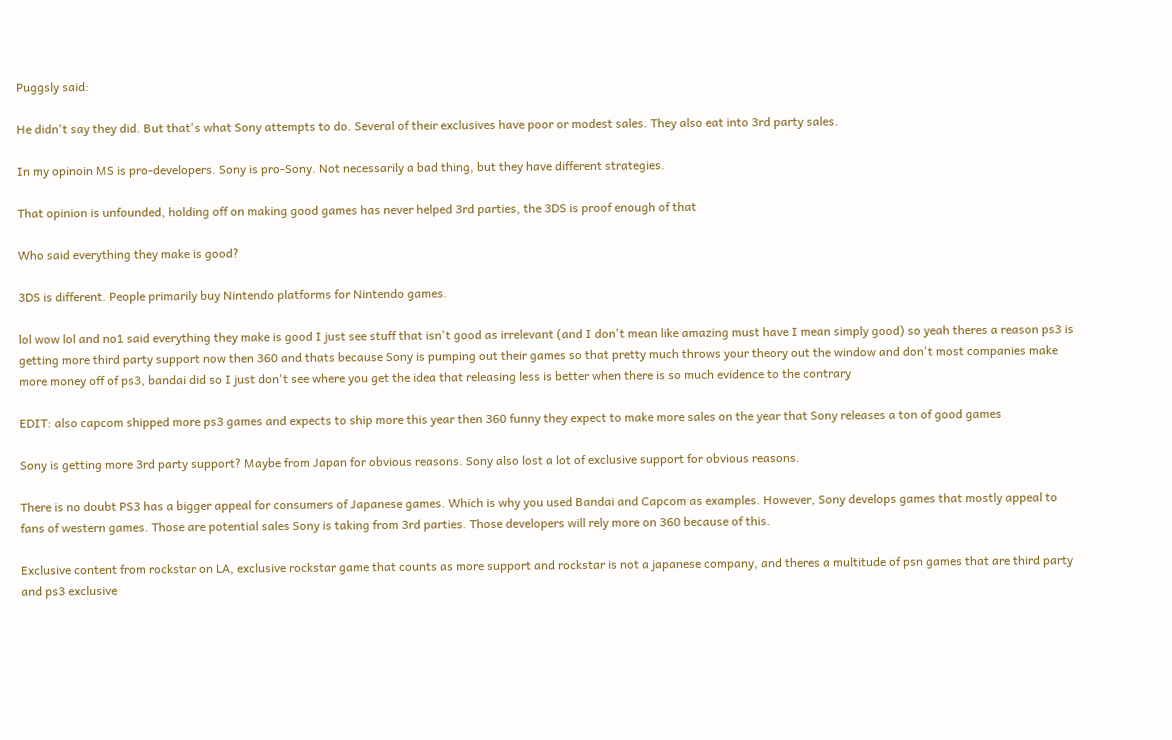Puggsly said:

He didn't say they did. But that's what Sony attempts to do. Several of their exclusives have poor or modest sales. They also eat into 3rd party sales.

In my opinoin MS is pro-developers. Sony is pro-Sony. Not necessarily a bad thing, but they have different strategies.

That opinion is unfounded, holding off on making good games has never helped 3rd parties, the 3DS is proof enough of that

Who said everything they make is good?

3DS is different. People primarily buy Nintendo platforms for Nintendo games.

lol wow lol and no1 said everything they make is good I just see stuff that isn't good as irrelevant (and I don't mean like amazing must have I mean simply good) so yeah theres a reason ps3 is getting more third party support now then 360 and thats because Sony is pumping out their games so that pretty much throws your theory out the window and don't most companies make more money off of ps3, bandai did so I just don't see where you get the idea that releasing less is better when there is so much evidence to the contrary

EDIT: also capcom shipped more ps3 games and expects to ship more this year then 360 funny they expect to make more sales on the year that Sony releases a ton of good games

Sony is getting more 3rd party support? Maybe from Japan for obvious reasons. Sony also lost a lot of exclusive support for obvious reasons.

There is no doubt PS3 has a bigger appeal for consumers of Japanese games. Which is why you used Bandai and Capcom as examples. However, Sony develops games that mostly appeal to fans of western games. Those are potential sales Sony is taking from 3rd parties. Those developers will rely more on 360 because of this.

Exclusive content from rockstar on LA, exclusive rockstar game that counts as more support and rockstar is not a japanese company, and theres a multitude of psn games that are third party and ps3 exclusive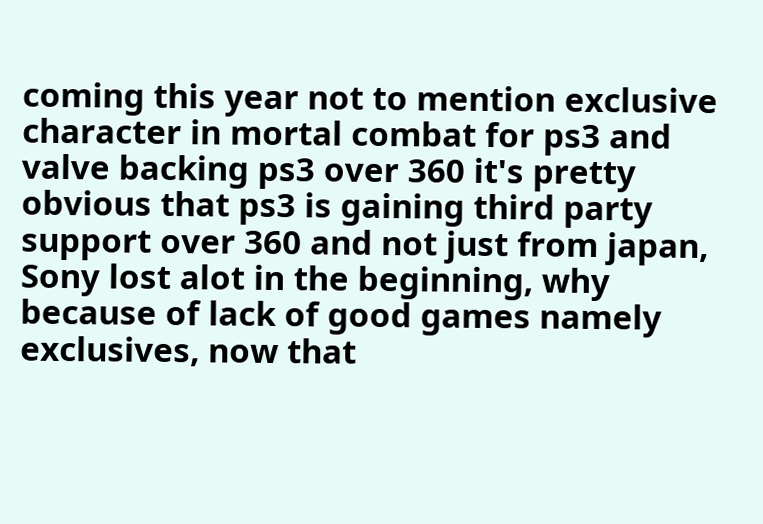coming this year not to mention exclusive character in mortal combat for ps3 and valve backing ps3 over 360 it's pretty obvious that ps3 is gaining third party support over 360 and not just from japan, Sony lost alot in the beginning, why because of lack of good games namely exclusives, now that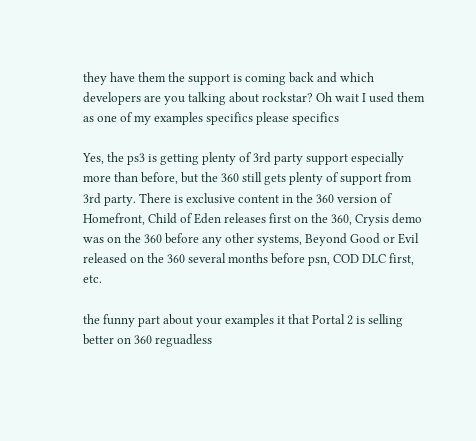they have them the support is coming back and which developers are you talking about rockstar? Oh wait I used them as one of my examples specifics please specifics

Yes, the ps3 is getting plenty of 3rd party support especially more than before, but the 360 still gets plenty of support from 3rd party. There is exclusive content in the 360 version of Homefront, Child of Eden releases first on the 360, Crysis demo was on the 360 before any other systems, Beyond Good or Evil released on the 360 several months before psn, COD DLC first, etc.

the funny part about your examples it that Portal 2 is selling better on 360 reguadless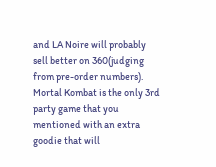and LA Noire will probably sell better on 360(judging from pre-order numbers). Mortal Kombat is the only 3rd party game that you mentioned with an extra goodie that will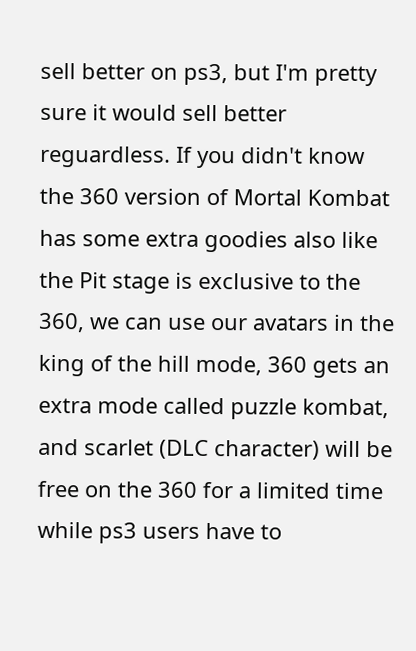sell better on ps3, but I'm pretty sure it would sell better reguardless. If you didn't know the 360 version of Mortal Kombat has some extra goodies also like the Pit stage is exclusive to the 360, we can use our avatars in the king of the hill mode, 360 gets an extra mode called puzzle kombat, and scarlet (DLC character) will be free on the 360 for a limited time while ps3 users have to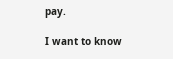pay.

I want to know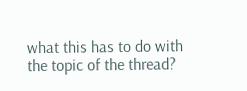what this has to do with the topic of the thread?